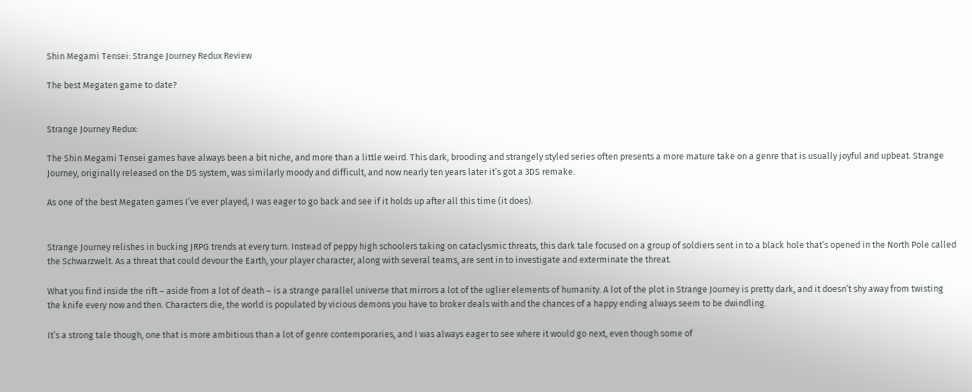Shin Megami Tensei: Strange Journey Redux Review

The best Megaten game to date?


Strange Journey Redux:

The Shin Megami Tensei games have always been a bit niche, and more than a little weird. This dark, brooding and strangely styled series often presents a more mature take on a genre that is usually joyful and upbeat. Strange Journey, originally released on the DS system, was similarly moody and difficult, and now nearly ten years later it’s got a 3DS remake.

As one of the best Megaten games I’ve ever played, I was eager to go back and see if it holds up after all this time (it does).


Strange Journey relishes in bucking JRPG trends at every turn. Instead of peppy high schoolers taking on cataclysmic threats, this dark tale focused on a group of soldiers sent in to a black hole that’s opened in the North Pole called the Schwarzwelt. As a threat that could devour the Earth, your player character, along with several teams, are sent in to investigate and exterminate the threat.

What you find inside the rift – aside from a lot of death – is a strange parallel universe that mirrors a lot of the uglier elements of humanity. A lot of the plot in Strange Journey is pretty dark, and it doesn’t shy away from twisting the knife every now and then. Characters die, the world is populated by vicious demons you have to broker deals with and the chances of a happy ending always seem to be dwindling.

It’s a strong tale though, one that is more ambitious than a lot of genre contemporaries, and I was always eager to see where it would go next, even though some of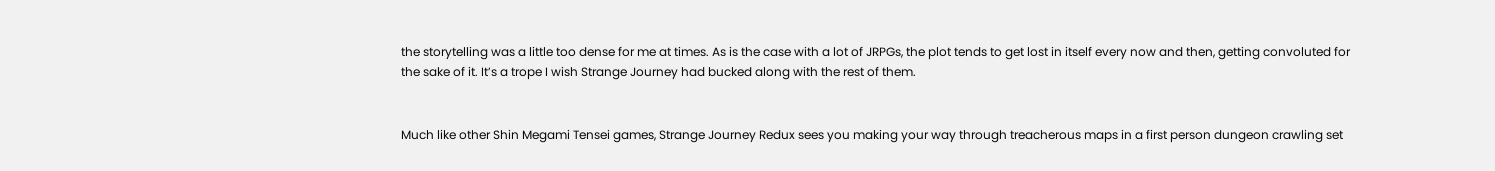the storytelling was a little too dense for me at times. As is the case with a lot of JRPGs, the plot tends to get lost in itself every now and then, getting convoluted for the sake of it. It’s a trope I wish Strange Journey had bucked along with the rest of them.


Much like other Shin Megami Tensei games, Strange Journey Redux sees you making your way through treacherous maps in a first person dungeon crawling set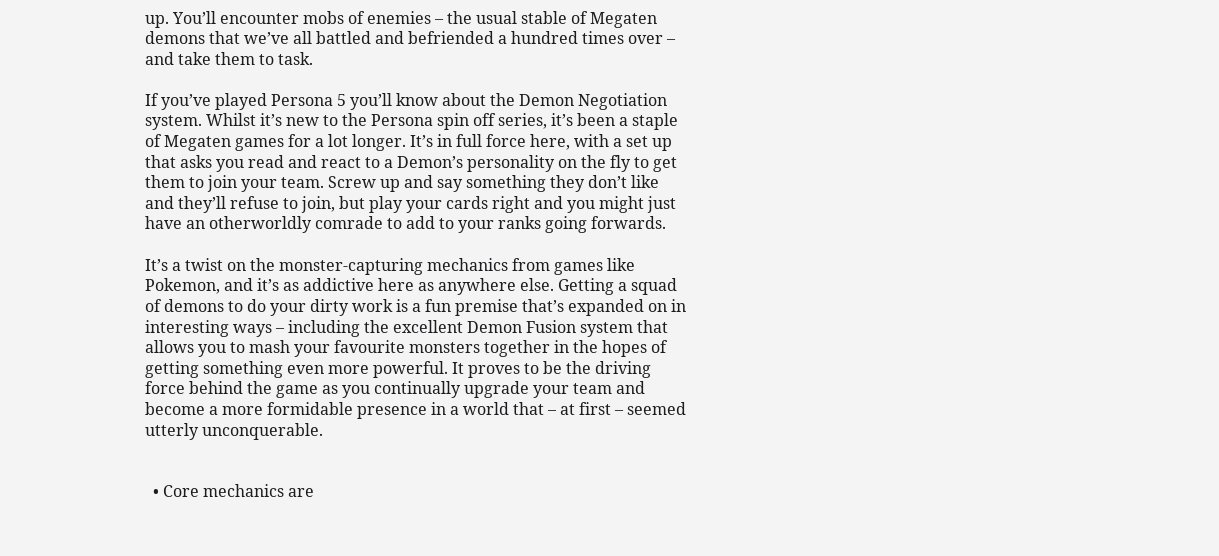up. You’ll encounter mobs of enemies – the usual stable of Megaten demons that we’ve all battled and befriended a hundred times over – and take them to task.

If you’ve played Persona 5 you’ll know about the Demon Negotiation system. Whilst it’s new to the Persona spin off series, it’s been a staple of Megaten games for a lot longer. It’s in full force here, with a set up that asks you read and react to a Demon’s personality on the fly to get them to join your team. Screw up and say something they don’t like and they’ll refuse to join, but play your cards right and you might just have an otherworldly comrade to add to your ranks going forwards.

It’s a twist on the monster-capturing mechanics from games like Pokemon, and it’s as addictive here as anywhere else. Getting a squad of demons to do your dirty work is a fun premise that’s expanded on in interesting ways – including the excellent Demon Fusion system that allows you to mash your favourite monsters together in the hopes of getting something even more powerful. It proves to be the driving force behind the game as you continually upgrade your team and become a more formidable presence in a world that – at first – seemed utterly unconquerable.


  • Core mechanics are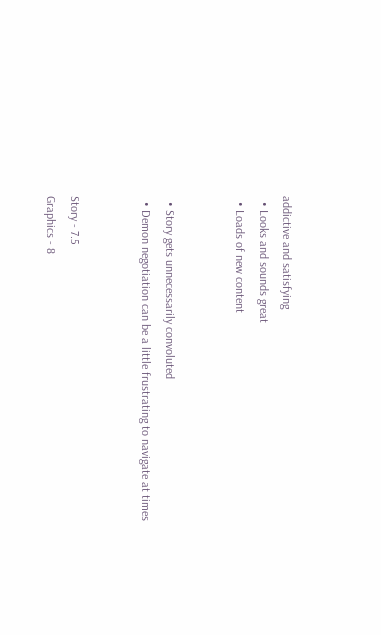addictive and satisfying
  • Looks and sounds great
  • Loads of new content


  • Story gets unnecessarily convoluted
  • Demon negotiation can be a little frustrating to navigate at times


Story - 7.5
Graphics - 8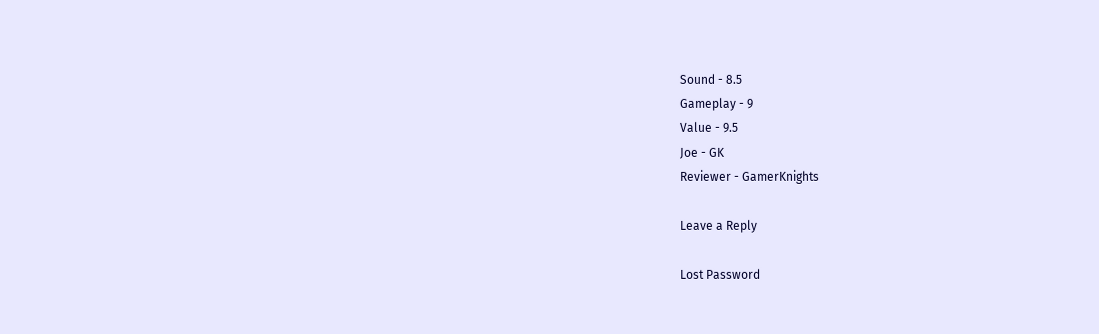Sound - 8.5
Gameplay - 9
Value - 9.5
Joe - GK
Reviewer - GamerKnights

Leave a Reply

Lost Password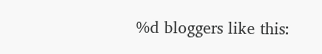%d bloggers like this: